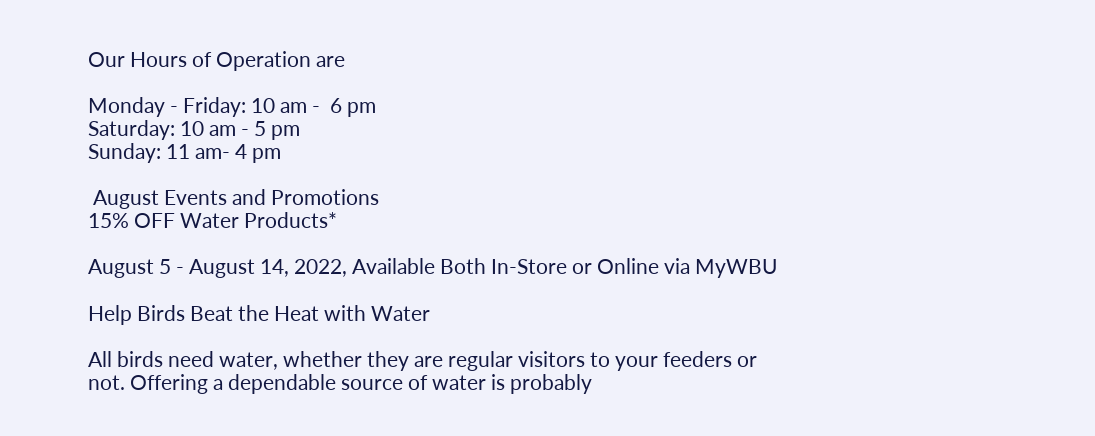Our Hours of Operation are

Monday - Friday: 10 am -  6 pm
Saturday: 10 am - 5 pm
Sunday: 11 am- 4 pm

 August Events and Promotions
15% OFF Water Products*

August 5 - August 14, 2022, Available Both In-Store or Online via MyWBU

Help Birds Beat the Heat with Water

All birds need water, whether they are regular visitors to your feeders or not. Offering a dependable source of water is probably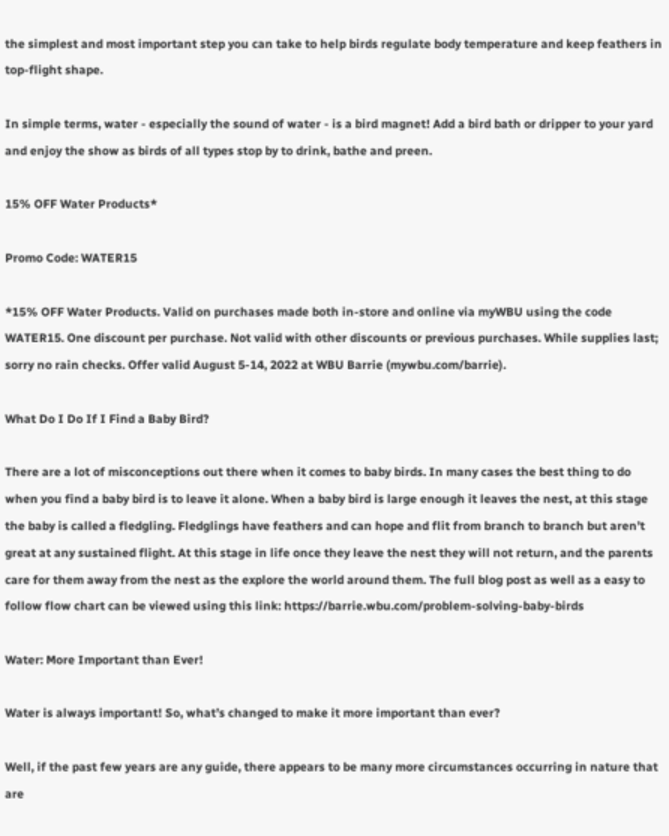the simplest and most important step you can take to help birds regulate body temperature and keep feathers in top-flight shape.

In simple terms, water - especially the sound of water - is a bird magnet! Add a bird bath or dripper to your yard and enjoy the show as birds of all types stop by to drink, bathe and preen.

15% OFF Water Products*

Promo Code: WATER15

*15% OFF Water Products. Valid on purchases made both in-store and online via myWBU using the code WATER15. One discount per purchase. Not valid with other discounts or previous purchases. While supplies last; sorry no rain checks. Offer valid August 5-14, 2022 at WBU Barrie (mywbu.com/barrie).

What Do I Do If I Find a Baby Bird?

There are a lot of misconceptions out there when it comes to baby birds. In many cases the best thing to do when you find a baby bird is to leave it alone. When a baby bird is large enough it leaves the nest, at this stage the baby is called a fledgling. Fledglings have feathers and can hope and flit from branch to branch but aren’t great at any sustained flight. At this stage in life once they leave the nest they will not return, and the parents care for them away from the nest as the explore the world around them. The full blog post as well as a easy to follow flow chart can be viewed using this link: https://barrie.wbu.com/problem-solving-baby-birds

Water: More Important than Ever!

Water is always important! So, what’s changed to make it more important than ever?

Well, if the past few years are any guide, there appears to be many more circumstances occurring in nature that are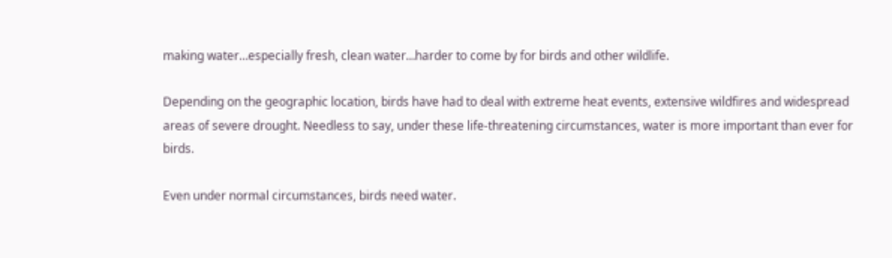making water…especially fresh, clean water…harder to come by for birds and other wildlife.

Depending on the geographic location, birds have had to deal with extreme heat events, extensive wildfires and widespread areas of severe drought. Needless to say, under these life-threatening circumstances, water is more important than ever for birds.

Even under normal circumstances, birds need water.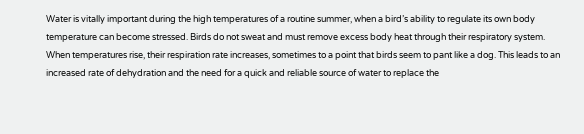Water is vitally important during the high temperatures of a routine summer, when a bird’s ability to regulate its own body temperature can become stressed. Birds do not sweat and must remove excess body heat through their respiratory system. When temperatures rise, their respiration rate increases, sometimes to a point that birds seem to pant like a dog. This leads to an increased rate of dehydration and the need for a quick and reliable source of water to replace the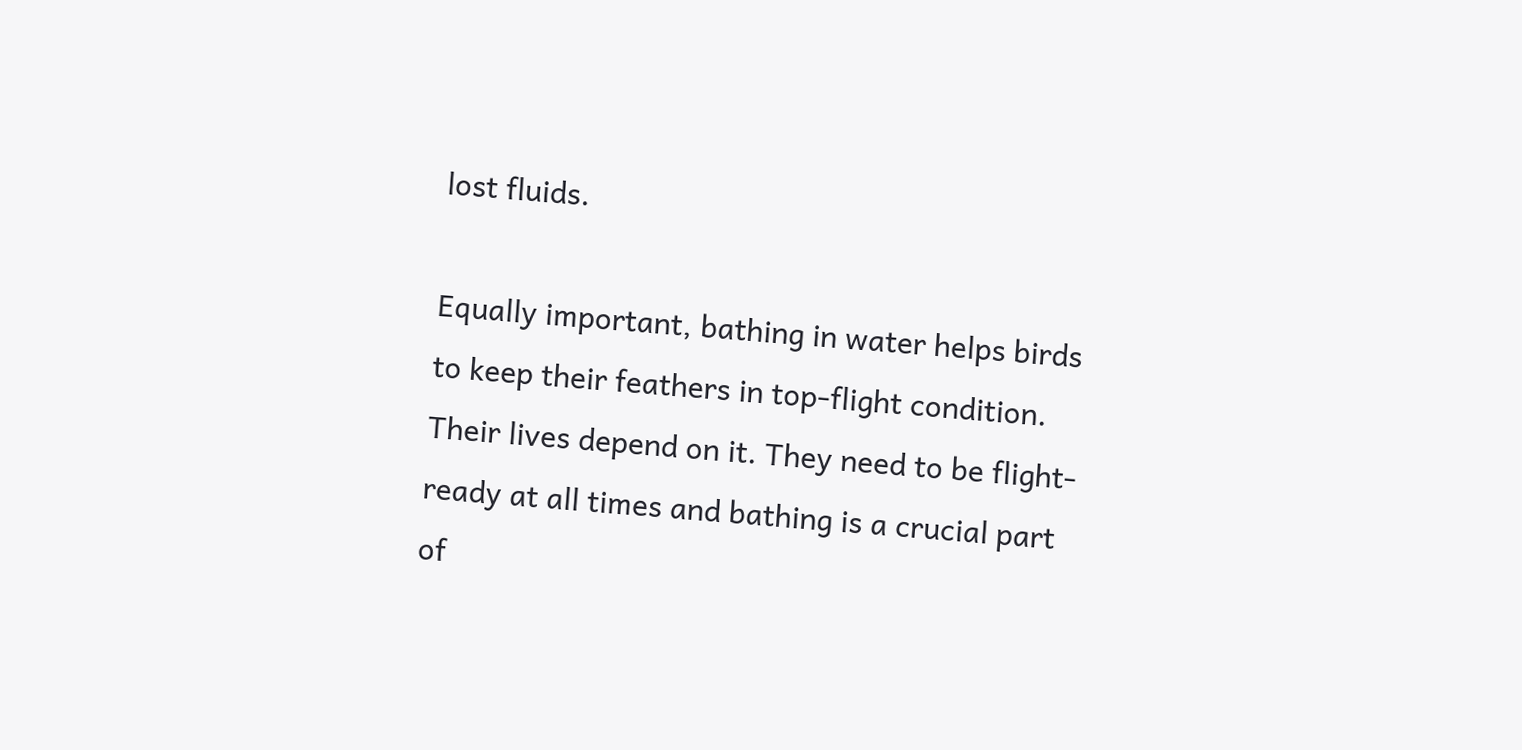lost fluids.

Equally important, bathing in water helps birds to keep their feathers in top-flight condition. Their lives depend on it. They need to be flight-ready at all times and bathing is a crucial part of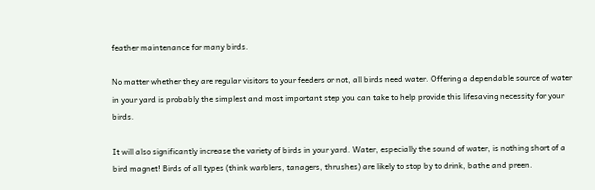feather maintenance for many birds.

No matter whether they are regular visitors to your feeders or not, all birds need water. Offering a dependable source of water in your yard is probably the simplest and most important step you can take to help provide this lifesaving necessity for your birds.

It will also significantly increase the variety of birds in your yard. Water, especially the sound of water, is nothing short of a bird magnet! Birds of all types (think warblers, tanagers, thrushes) are likely to stop by to drink, bathe and preen.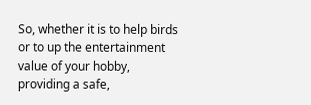So, whether it is to help birds or to up the entertainment value of your hobby, providing a safe,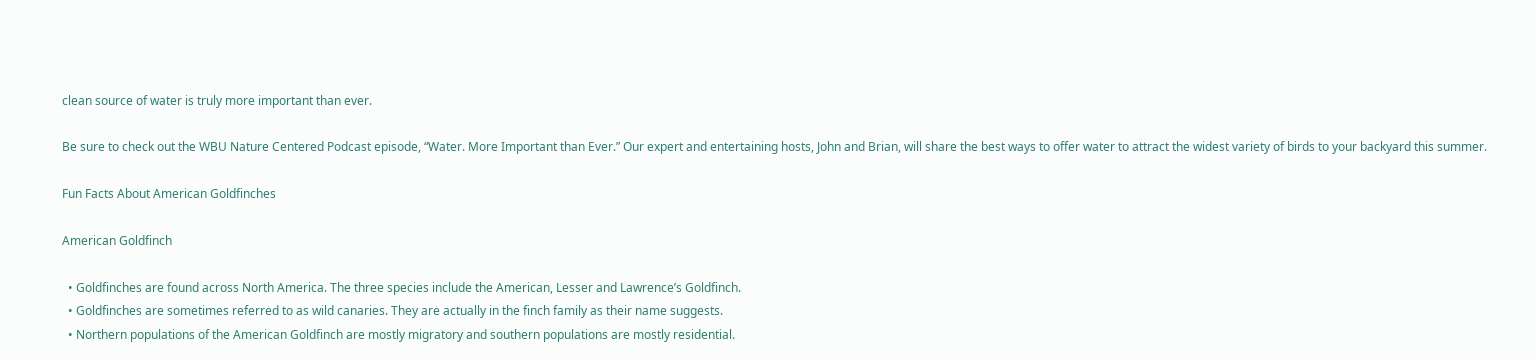clean source of water is truly more important than ever.

Be sure to check out the WBU Nature Centered Podcast episode, “Water. More Important than Ever.” Our expert and entertaining hosts, John and Brian, will share the best ways to offer water to attract the widest variety of birds to your backyard this summer.

Fun Facts About American Goldfinches

American Goldfinch

  • Goldfinches are found across North America. The three species include the American, Lesser and Lawrence’s Goldfinch.
  • Goldfinches are sometimes referred to as wild canaries. They are actually in the finch family as their name suggests.
  • Northern populations of the American Goldfinch are mostly migratory and southern populations are mostly residential.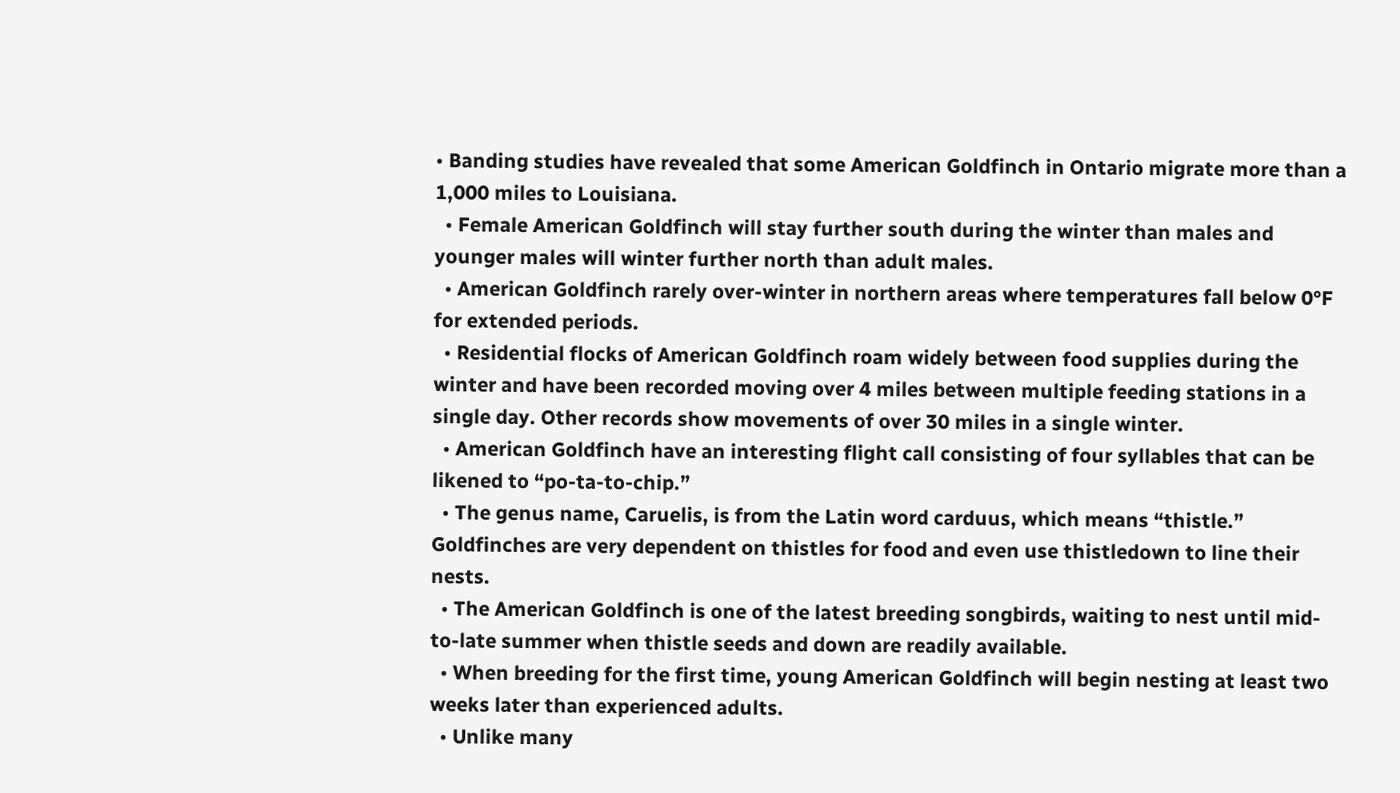• Banding studies have revealed that some American Goldfinch in Ontario migrate more than a 1,000 miles to Louisiana.
  • Female American Goldfinch will stay further south during the winter than males and younger males will winter further north than adult males.
  • American Goldfinch rarely over-winter in northern areas where temperatures fall below 0°F for extended periods.
  • Residential flocks of American Goldfinch roam widely between food supplies during the winter and have been recorded moving over 4 miles between multiple feeding stations in a single day. Other records show movements of over 30 miles in a single winter.
  • American Goldfinch have an interesting flight call consisting of four syllables that can be likened to “po-ta-to-chip.”
  • The genus name, Caruelis, is from the Latin word carduus, which means “thistle.” Goldfinches are very dependent on thistles for food and even use thistledown to line their nests.
  • The American Goldfinch is one of the latest breeding songbirds, waiting to nest until mid-to-late summer when thistle seeds and down are readily available.
  • When breeding for the first time, young American Goldfinch will begin nesting at least two weeks later than experienced adults.
  • Unlike many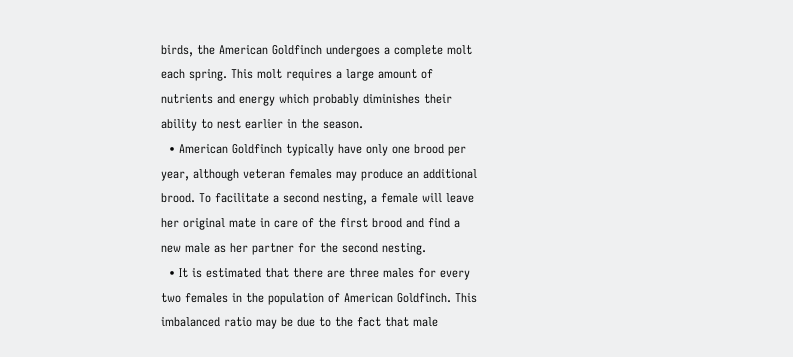birds, the American Goldfinch undergoes a complete molt each spring. This molt requires a large amount of nutrients and energy which probably diminishes their ability to nest earlier in the season.
  • American Goldfinch typically have only one brood per year, although veteran females may produce an additional brood. To facilitate a second nesting, a female will leave her original mate in care of the first brood and find a new male as her partner for the second nesting.
  • It is estimated that there are three males for every two females in the population of American Goldfinch. This imbalanced ratio may be due to the fact that male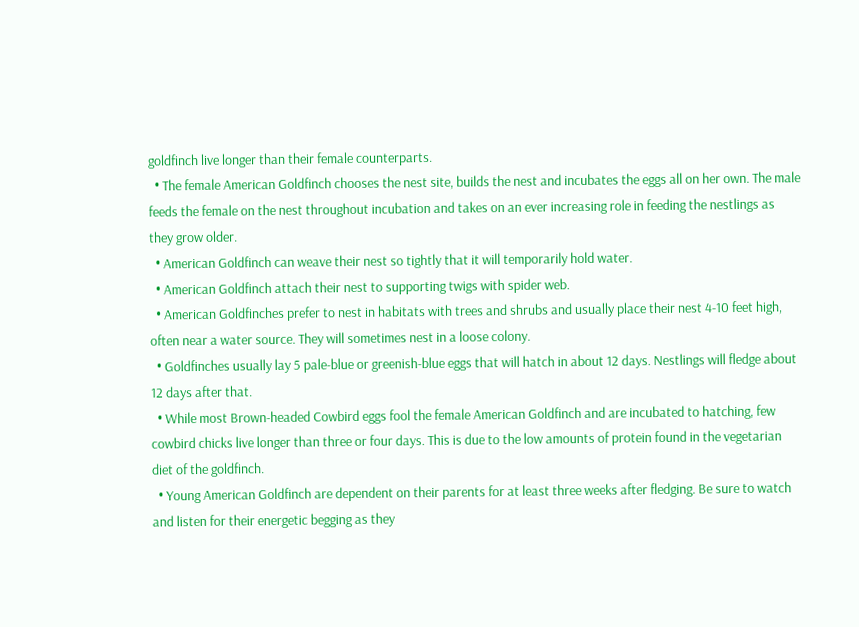goldfinch live longer than their female counterparts.
  • The female American Goldfinch chooses the nest site, builds the nest and incubates the eggs all on her own. The male feeds the female on the nest throughout incubation and takes on an ever increasing role in feeding the nestlings as they grow older.
  • American Goldfinch can weave their nest so tightly that it will temporarily hold water.
  • American Goldfinch attach their nest to supporting twigs with spider web.
  • American Goldfinches prefer to nest in habitats with trees and shrubs and usually place their nest 4-10 feet high, often near a water source. They will sometimes nest in a loose colony.
  • Goldfinches usually lay 5 pale-blue or greenish-blue eggs that will hatch in about 12 days. Nestlings will fledge about 12 days after that.
  • While most Brown-headed Cowbird eggs fool the female American Goldfinch and are incubated to hatching, few cowbird chicks live longer than three or four days. This is due to the low amounts of protein found in the vegetarian diet of the goldfinch.
  • Young American Goldfinch are dependent on their parents for at least three weeks after fledging. Be sure to watch and listen for their energetic begging as they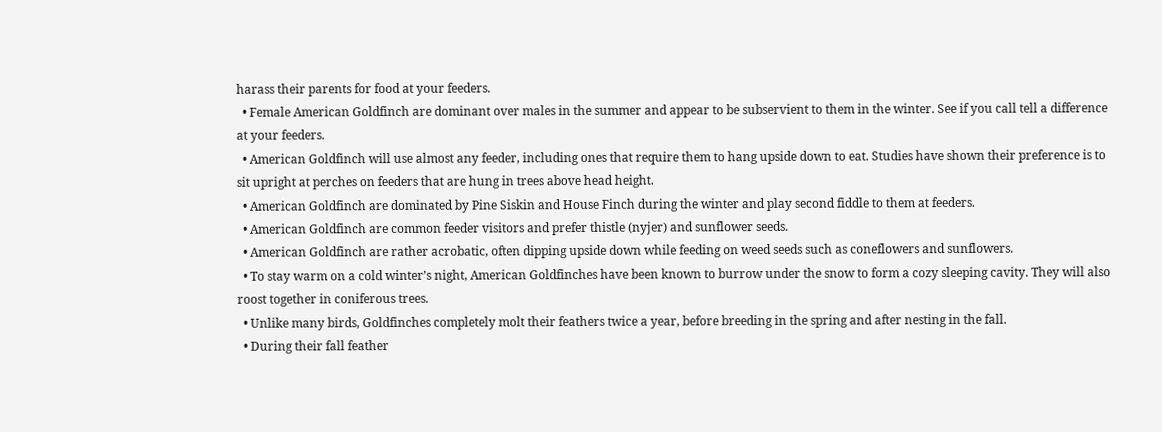harass their parents for food at your feeders.
  • Female American Goldfinch are dominant over males in the summer and appear to be subservient to them in the winter. See if you call tell a difference at your feeders.
  • American Goldfinch will use almost any feeder, including ones that require them to hang upside down to eat. Studies have shown their preference is to sit upright at perches on feeders that are hung in trees above head height.
  • American Goldfinch are dominated by Pine Siskin and House Finch during the winter and play second fiddle to them at feeders.
  • American Goldfinch are common feeder visitors and prefer thistle (nyjer) and sunflower seeds.
  • American Goldfinch are rather acrobatic, often dipping upside down while feeding on weed seeds such as coneflowers and sunflowers.
  • To stay warm on a cold winter’s night, American Goldfinches have been known to burrow under the snow to form a cozy sleeping cavity. They will also roost together in coniferous trees.
  • Unlike many birds, Goldfinches completely molt their feathers twice a year, before breeding in the spring and after nesting in the fall.
  • During their fall feather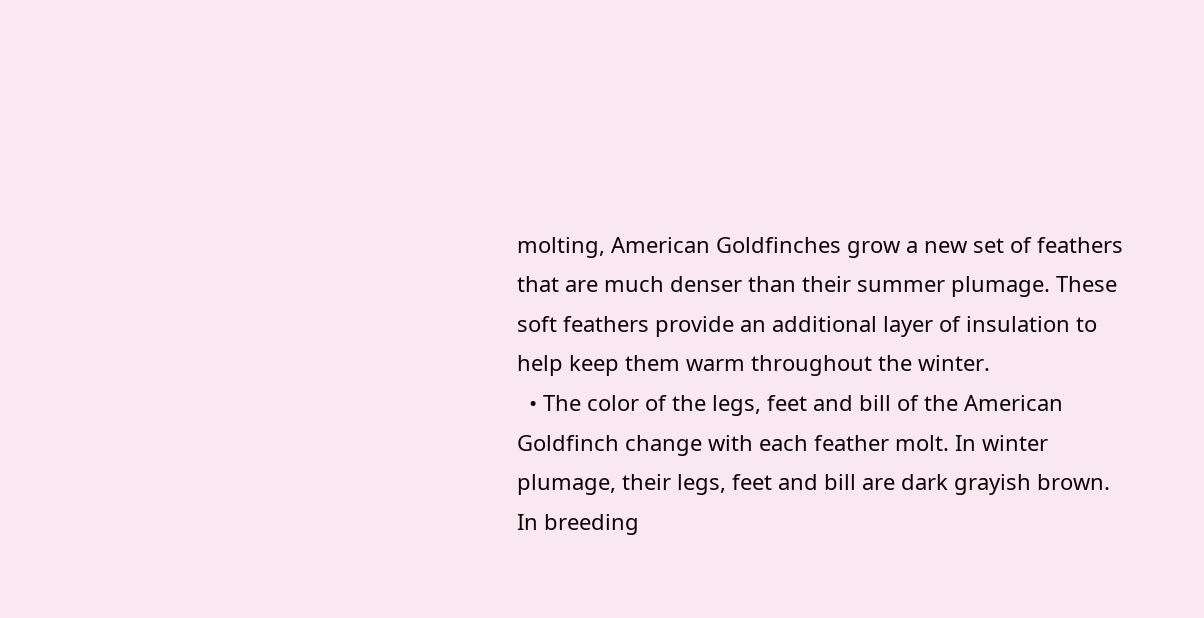molting, American Goldfinches grow a new set of feathers that are much denser than their summer plumage. These soft feathers provide an additional layer of insulation to help keep them warm throughout the winter.
  • The color of the legs, feet and bill of the American Goldfinch change with each feather molt. In winter plumage, their legs, feet and bill are dark grayish brown. In breeding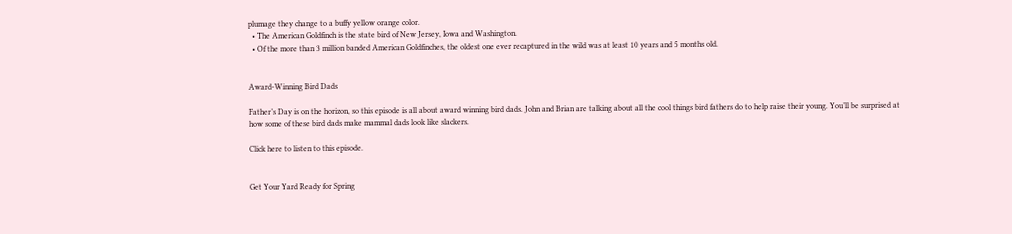plumage they change to a buffy yellow orange color.
  • The American Goldfinch is the state bird of New Jersey, Iowa and Washington.
  • Of the more than 3 million banded American Goldfinches, the oldest one ever recaptured in the wild was at least 10 years and 5 months old.


Award-Winning Bird Dads

Father’s Day is on the horizon, so this episode is all about award winning bird dads. John and Brian are talking about all the cool things bird fathers do to help raise their young. You’ll be surprised at how some of these bird dads make mammal dads look like slackers.

Click here to listen to this episode.


Get Your Yard Ready for Spring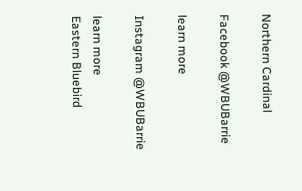Northern Cardinal

Facebook @WBUBarrie

learn more

Instagram @WBUBarrie

learn more
Eastern Bluebird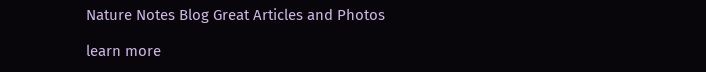Nature Notes Blog Great Articles and Photos

learn more